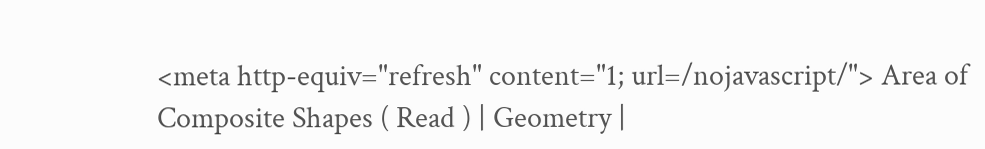<meta http-equiv="refresh" content="1; url=/nojavascript/"> Area of Composite Shapes ( Read ) | Geometry |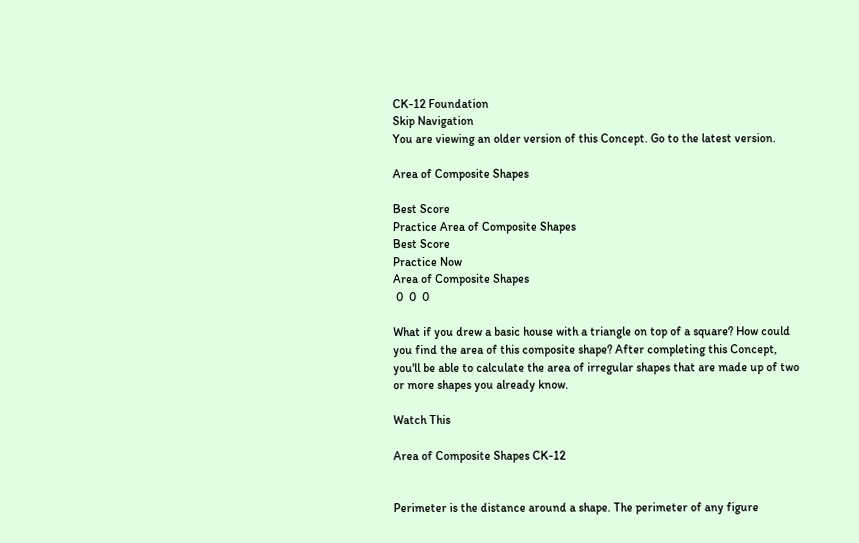CK-12 Foundation
Skip Navigation
You are viewing an older version of this Concept. Go to the latest version.

Area of Composite Shapes

Best Score
Practice Area of Composite Shapes
Best Score
Practice Now
Area of Composite Shapes
 0  0  0

What if you drew a basic house with a triangle on top of a square? How could you find the area of this composite shape? After completing this Concept, you'll be able to calculate the area of irregular shapes that are made up of two or more shapes you already know.

Watch This

Area of Composite Shapes CK-12


Perimeter is the distance around a shape. The perimeter of any figure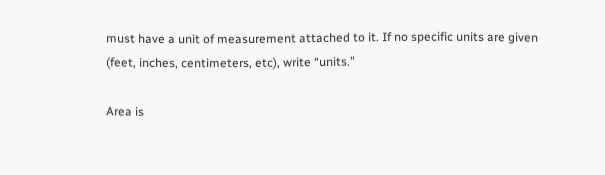must have a unit of measurement attached to it. If no specific units are given (feet, inches, centimeters, etc), write “units.”

Area is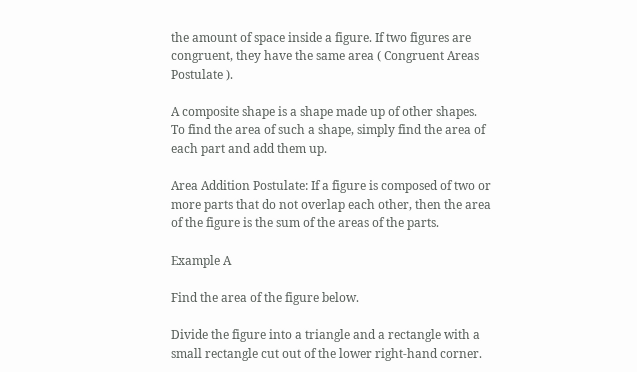the amount of space inside a figure. If two figures are congruent, they have the same area ( Congruent Areas Postulate ).

A composite shape is a shape made up of other shapes. To find the area of such a shape, simply find the area of each part and add them up.

Area Addition Postulate: If a figure is composed of two or more parts that do not overlap each other, then the area of the figure is the sum of the areas of the parts.

Example A

Find the area of the figure below.

Divide the figure into a triangle and a rectangle with a small rectangle cut out of the lower right-hand corner.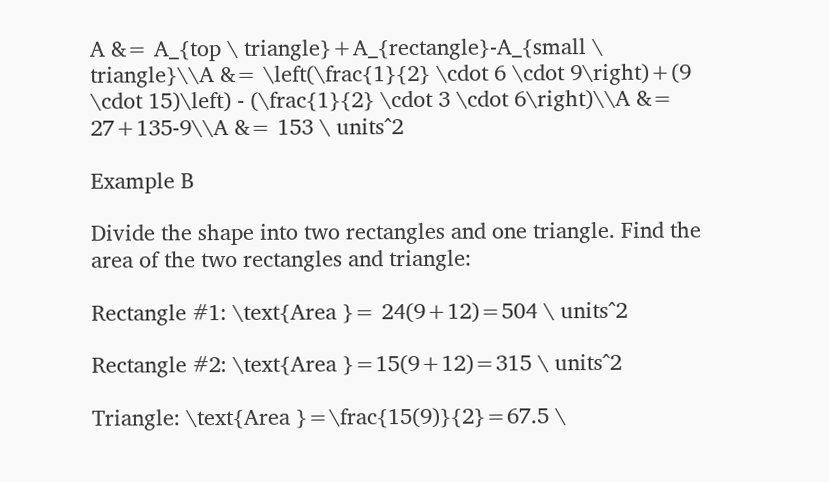A &= A_{top \ triangle}+A_{rectangle}-A_{small \ triangle}\\A &= \left(\frac{1}{2} \cdot 6 \cdot 9\right)+(9 \cdot 15)\left) - (\frac{1}{2} \cdot 3 \cdot 6\right)\\A &= 27+135-9\\A &= 153 \ units^2

Example B

Divide the shape into two rectangles and one triangle. Find the area of the two rectangles and triangle:

Rectangle #1: \text{Area }= 24(9+12)=504 \ units^2

Rectangle #2: \text{Area }=15(9+12)=315 \ units^2

Triangle: \text{Area }=\frac{15(9)}{2}=67.5 \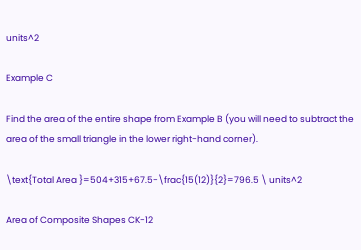units^2

Example C

Find the area of the entire shape from Example B (you will need to subtract the area of the small triangle in the lower right-hand corner).

\text{Total Area }=504+315+67.5-\frac{15(12)}{2}=796.5 \ units^2

Area of Composite Shapes CK-12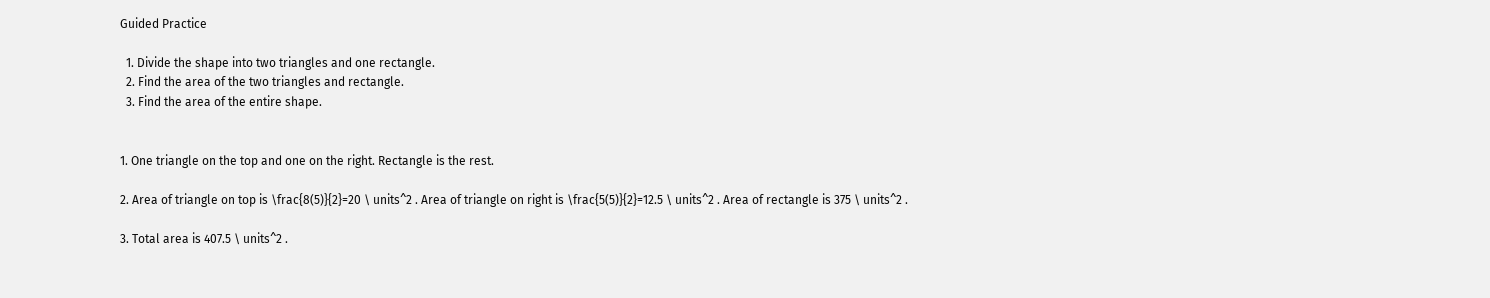Guided Practice

  1. Divide the shape into two triangles and one rectangle.
  2. Find the area of the two triangles and rectangle.
  3. Find the area of the entire shape.


1. One triangle on the top and one on the right. Rectangle is the rest.

2. Area of triangle on top is \frac{8(5)}{2}=20 \ units^2 . Area of triangle on right is \frac{5(5)}{2}=12.5 \ units^2 . Area of rectangle is 375 \ units^2 .

3. Total area is 407.5 \ units^2 .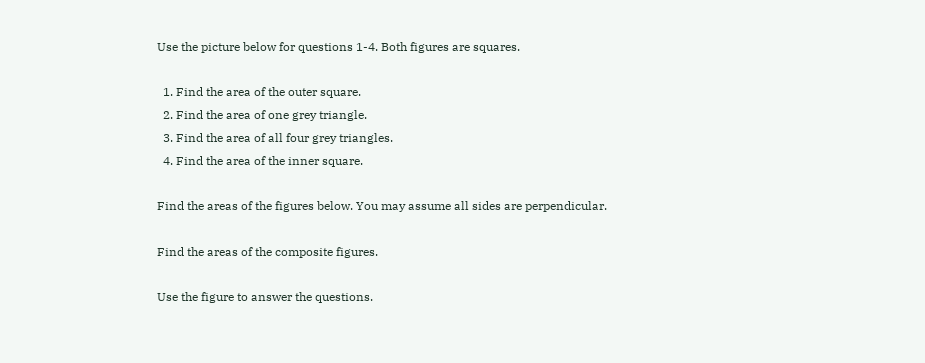Use the picture below for questions 1-4. Both figures are squares.

  1. Find the area of the outer square.
  2. Find the area of one grey triangle.
  3. Find the area of all four grey triangles.
  4. Find the area of the inner square.

Find the areas of the figures below. You may assume all sides are perpendicular.

Find the areas of the composite figures.

Use the figure to answer the questions.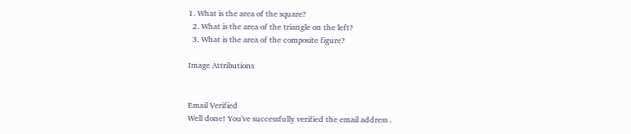1. What is the area of the square?
  2. What is the area of the triangle on the left?
  3. What is the area of the composite figure?

Image Attributions


Email Verified
Well done! You've successfully verified the email address .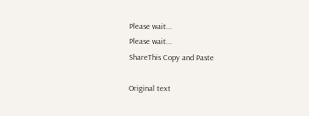Please wait...
Please wait...
ShareThis Copy and Paste

Original text